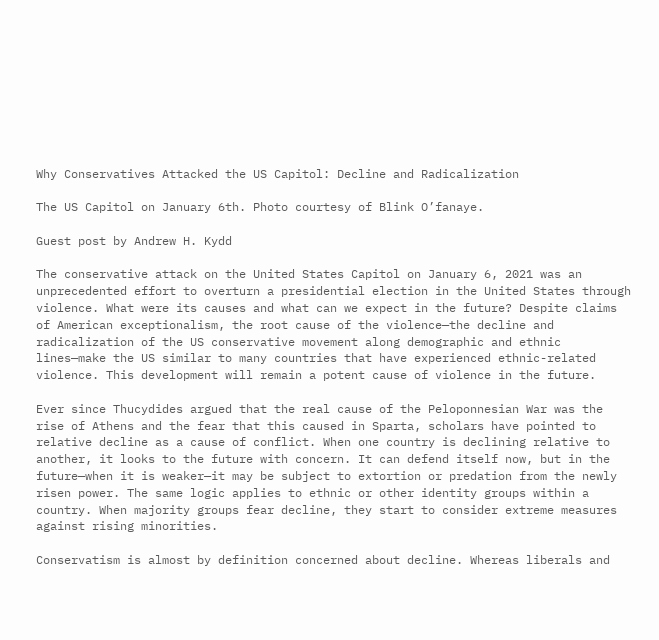Why Conservatives Attacked the US Capitol: Decline and Radicalization

The US Capitol on January 6th. Photo courtesy of Blink O’fanaye.

Guest post by Andrew H. Kydd

The conservative attack on the United States Capitol on January 6, 2021 was an unprecedented effort to overturn a presidential election in the United States through violence. What were its causes and what can we expect in the future? Despite claims of American exceptionalism, the root cause of the violence—the decline and radicalization of the US conservative movement along demographic and ethnic lines—make the US similar to many countries that have experienced ethnic-related violence. This development will remain a potent cause of violence in the future.

Ever since Thucydides argued that the real cause of the Peloponnesian War was the rise of Athens and the fear that this caused in Sparta, scholars have pointed to relative decline as a cause of conflict. When one country is declining relative to another, it looks to the future with concern. It can defend itself now, but in the future—when it is weaker—it may be subject to extortion or predation from the newly risen power. The same logic applies to ethnic or other identity groups within a country. When majority groups fear decline, they start to consider extreme measures against rising minorities.

Conservatism is almost by definition concerned about decline. Whereas liberals and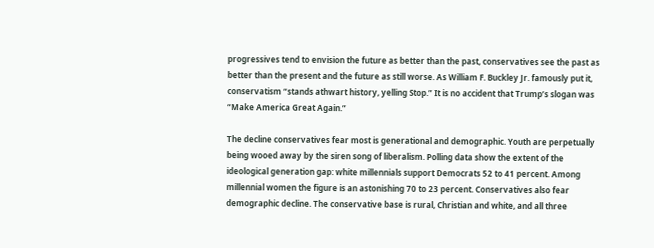progressives tend to envision the future as better than the past, conservatives see the past as better than the present and the future as still worse. As William F. Buckley Jr. famously put it, conservatism “stands athwart history, yelling Stop.” It is no accident that Trump’s slogan was “Make America Great Again.”

The decline conservatives fear most is generational and demographic. Youth are perpetually being wooed away by the siren song of liberalism. Polling data show the extent of the ideological generation gap: white millennials support Democrats 52 to 41 percent. Among millennial women the figure is an astonishing 70 to 23 percent. Conservatives also fear demographic decline. The conservative base is rural, Christian and white, and all three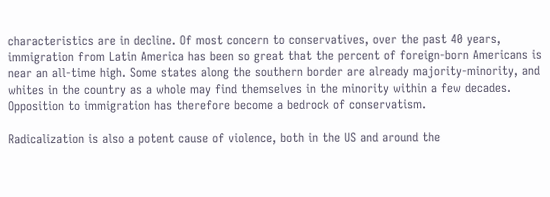characteristics are in decline. Of most concern to conservatives, over the past 40 years, immigration from Latin America has been so great that the percent of foreign-born Americans is near an all-time high. Some states along the southern border are already majority-minority, and whites in the country as a whole may find themselves in the minority within a few decades. Opposition to immigration has therefore become a bedrock of conservatism.

Radicalization is also a potent cause of violence, both in the US and around the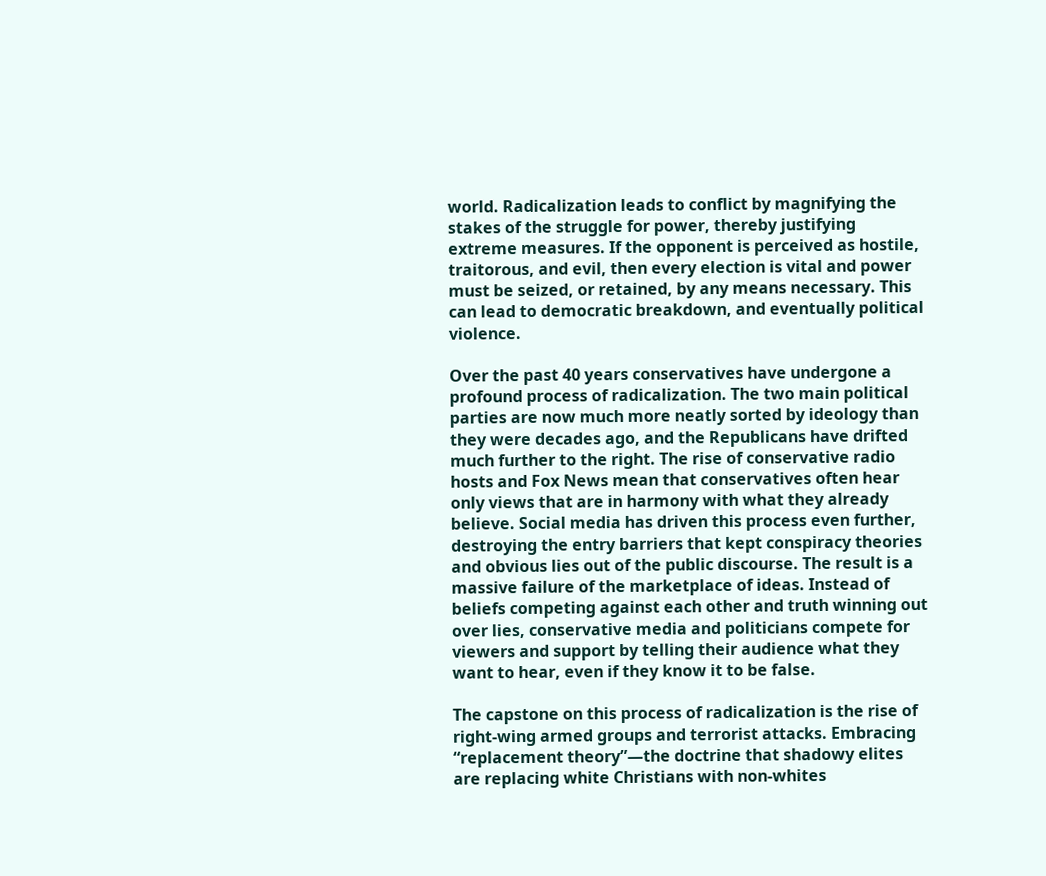world. Radicalization leads to conflict by magnifying the stakes of the struggle for power, thereby justifying extreme measures. If the opponent is perceived as hostile, traitorous, and evil, then every election is vital and power must be seized, or retained, by any means necessary. This can lead to democratic breakdown, and eventually political violence.

Over the past 40 years conservatives have undergone a profound process of radicalization. The two main political parties are now much more neatly sorted by ideology than they were decades ago, and the Republicans have drifted much further to the right. The rise of conservative radio hosts and Fox News mean that conservatives often hear only views that are in harmony with what they already believe. Social media has driven this process even further, destroying the entry barriers that kept conspiracy theories and obvious lies out of the public discourse. The result is a massive failure of the marketplace of ideas. Instead of beliefs competing against each other and truth winning out over lies, conservative media and politicians compete for viewers and support by telling their audience what they want to hear, even if they know it to be false.

The capstone on this process of radicalization is the rise of right-wing armed groups and terrorist attacks. Embracing “replacement theory”—the doctrine that shadowy elites are replacing white Christians with non-whites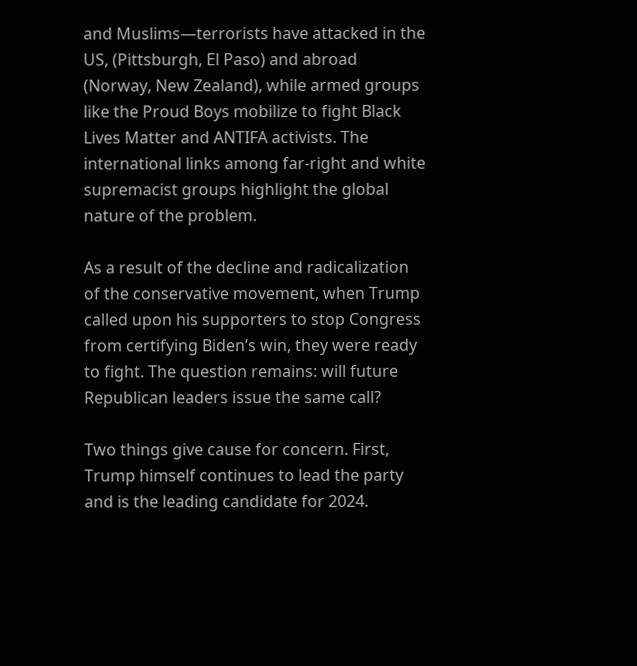and Muslims—terrorists have attacked in the US, (Pittsburgh, El Paso) and abroad (Norway, New Zealand), while armed groups like the Proud Boys mobilize to fight Black Lives Matter and ANTIFA activists. The international links among far-right and white supremacist groups highlight the global nature of the problem.

As a result of the decline and radicalization of the conservative movement, when Trump called upon his supporters to stop Congress from certifying Biden’s win, they were ready to fight. The question remains: will future Republican leaders issue the same call?

Two things give cause for concern. First, Trump himself continues to lead the party and is the leading candidate for 2024.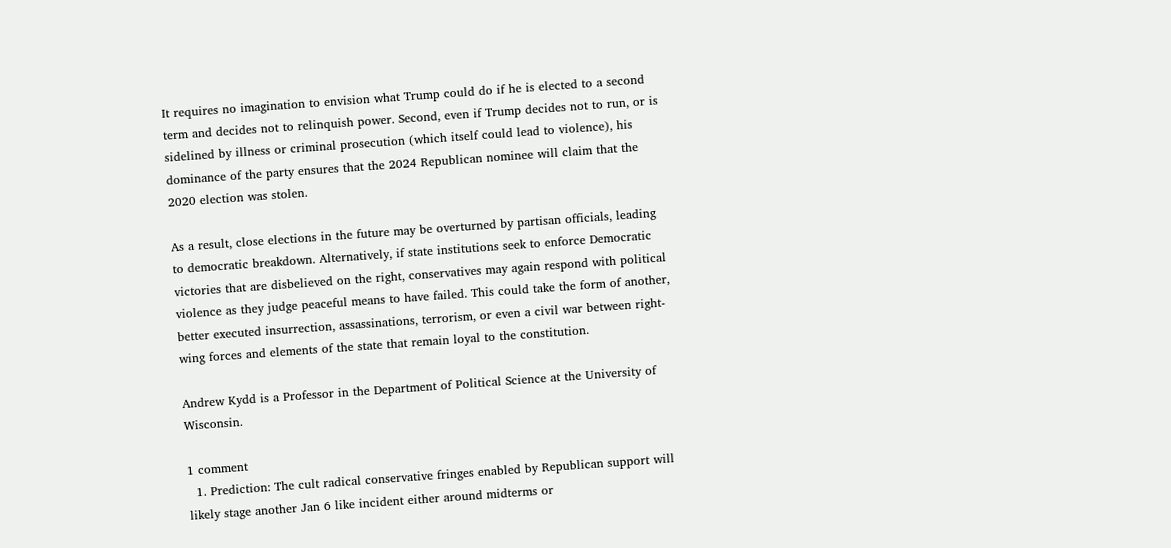It requires no imagination to envision what Trump could do if he is elected to a second term and decides not to relinquish power. Second, even if Trump decides not to run, or is sidelined by illness or criminal prosecution (which itself could lead to violence), his dominance of the party ensures that the 2024 Republican nominee will claim that the 2020 election was stolen.

As a result, close elections in the future may be overturned by partisan officials, leading to democratic breakdown. Alternatively, if state institutions seek to enforce Democratic victories that are disbelieved on the right, conservatives may again respond with political violence as they judge peaceful means to have failed. This could take the form of another, better executed insurrection, assassinations, terrorism, or even a civil war between right-wing forces and elements of the state that remain loyal to the constitution.

Andrew Kydd is a Professor in the Department of Political Science at the University of Wisconsin.

1 comment
  1. Prediction: The cult radical conservative fringes enabled by Republican support will likely stage another Jan 6 like incident either around midterms or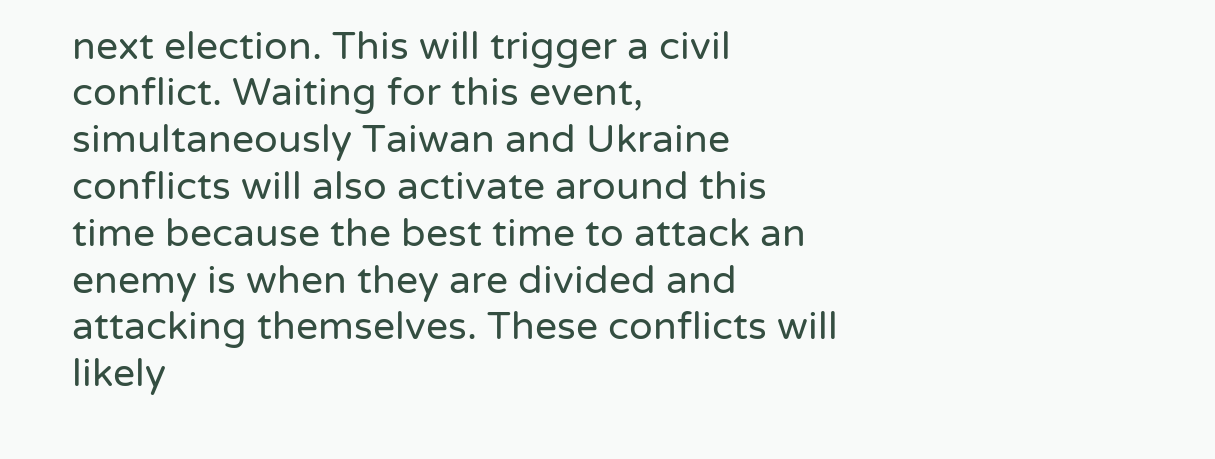next election. This will trigger a civil conflict. Waiting for this event, simultaneously Taiwan and Ukraine conflicts will also activate around this time because the best time to attack an enemy is when they are divided and attacking themselves. These conflicts will likely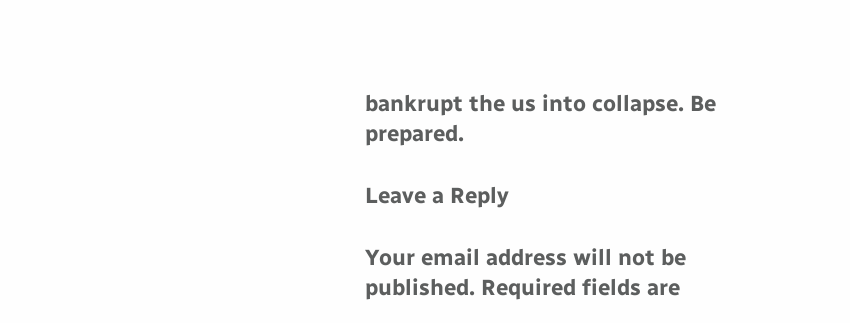bankrupt the us into collapse. Be prepared.

Leave a Reply

Your email address will not be published. Required fields are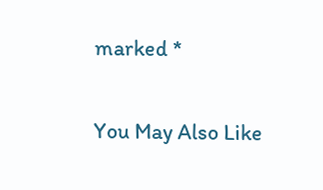marked *

You May Also Like